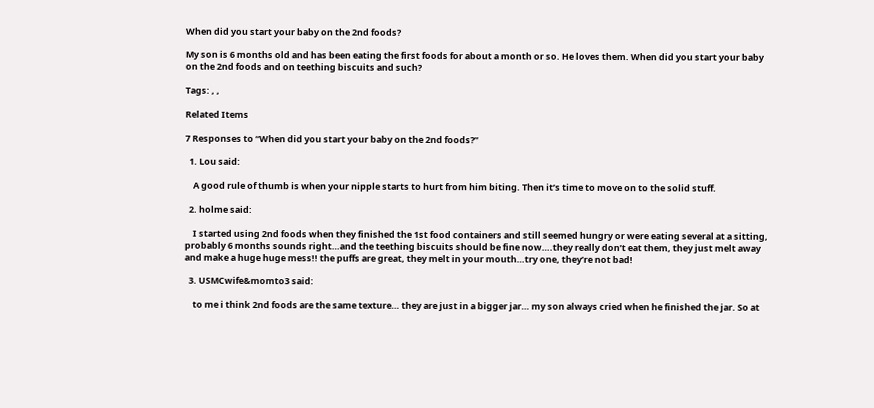When did you start your baby on the 2nd foods?

My son is 6 months old and has been eating the first foods for about a month or so. He loves them. When did you start your baby on the 2nd foods and on teething biscuits and such?

Tags: , ,

Related Items

7 Responses to “When did you start your baby on the 2nd foods?”

  1. Lou said:

    A good rule of thumb is when your nipple starts to hurt from him biting. Then it’s time to move on to the solid stuff.

  2. holme said:

    I started using 2nd foods when they finished the 1st food containers and still seemed hungry or were eating several at a sitting, probably 6 months sounds right…and the teething biscuits should be fine now….they really don’t eat them, they just melt away and make a huge huge mess!! the puffs are great, they melt in your mouth…try one, they’re not bad!

  3. USMCwife&momto3 said:

    to me i think 2nd foods are the same texture… they are just in a bigger jar… my son always cried when he finished the jar. So at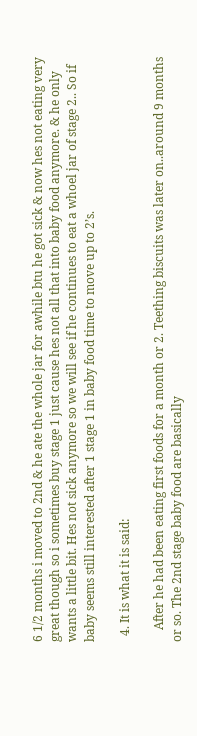6 1/2 months i moved to 2nd & he ate the whole jar for awhile btu he got sick & now hes not eating very great though so i sometimes buy stage 1 just cause hes not all that into baby food anymore. & he only wants a little bit. Hes not sick anymore so we will see if he continues to eat a whoel jar of stage 2.. So if baby seems still interested after 1 stage 1 in baby food time to move up to 2’s.

  4. It is what it is said:

    After he had been eating first foods for a month or 2. Teething biscuits was later on..around 9 months or so. The 2nd stage baby food are basically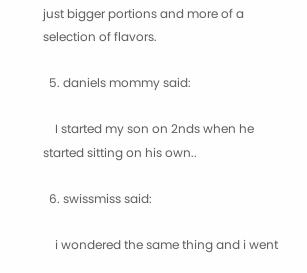just bigger portions and more of a selection of flavors.

  5. daniels mommy said:

    I started my son on 2nds when he started sitting on his own..

  6. swissmiss said:

    i wondered the same thing and i went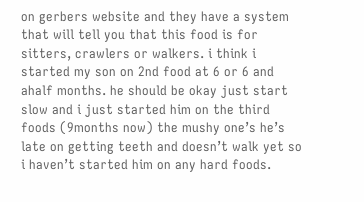on gerbers website and they have a system that will tell you that this food is for sitters, crawlers or walkers. i think i started my son on 2nd food at 6 or 6 and ahalf months. he should be okay just start slow and i just started him on the third foods (9months now) the mushy one’s he’s late on getting teeth and doesn’t walk yet so i haven’t started him on any hard foods.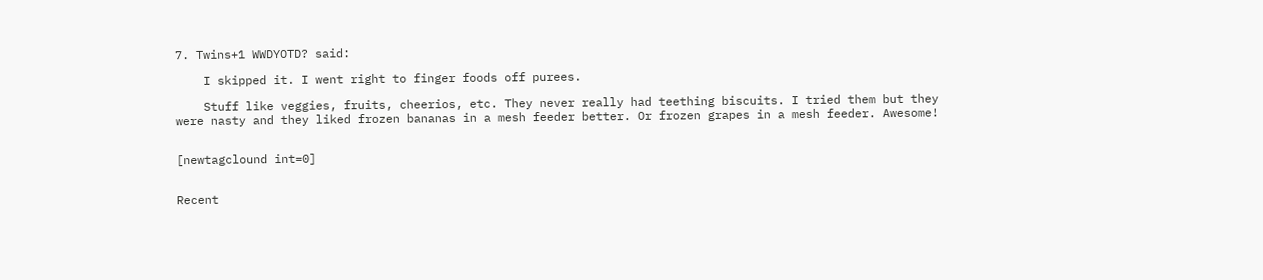7. Twins+1 WWDYOTD? said:

    I skipped it. I went right to finger foods off purees.

    Stuff like veggies, fruits, cheerios, etc. They never really had teething biscuits. I tried them but they were nasty and they liked frozen bananas in a mesh feeder better. Or frozen grapes in a mesh feeder. Awesome!


[newtagclound int=0]


Recent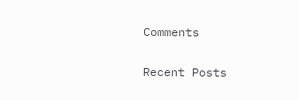Comments

Recent Posts